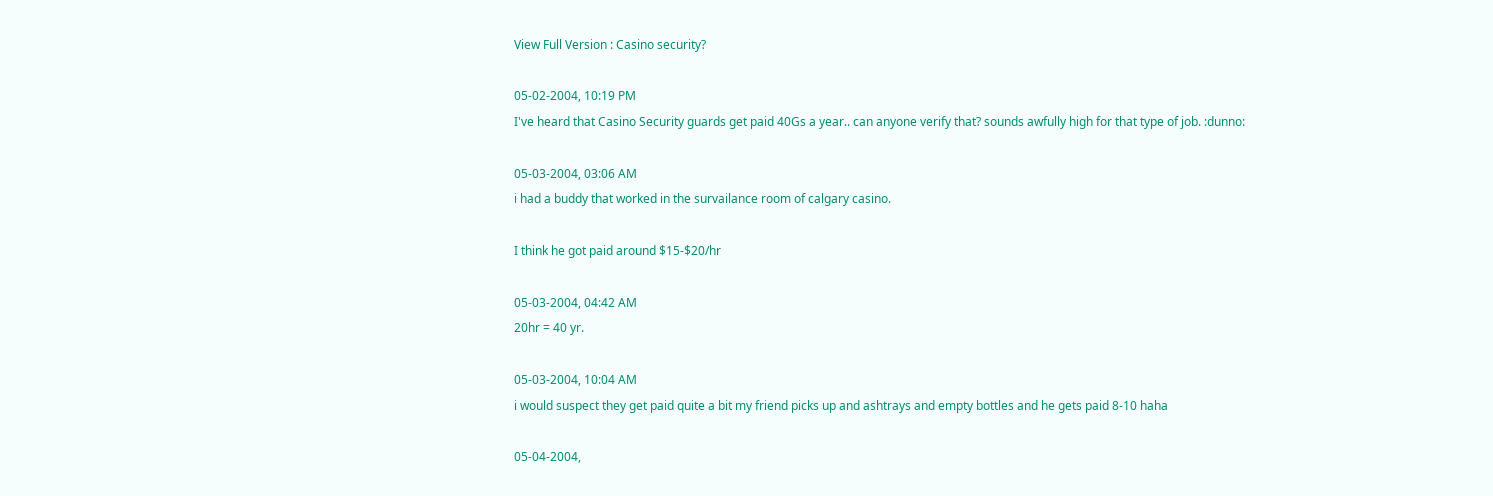View Full Version : Casino security?

05-02-2004, 10:19 PM
I've heard that Casino Security guards get paid 40Gs a year.. can anyone verify that? sounds awfully high for that type of job. :dunno:

05-03-2004, 03:06 AM
i had a buddy that worked in the survailance room of calgary casino.

I think he got paid around $15-$20/hr

05-03-2004, 04:42 AM
20hr = 40 yr.

05-03-2004, 10:04 AM
i would suspect they get paid quite a bit my friend picks up and ashtrays and empty bottles and he gets paid 8-10 haha

05-04-2004,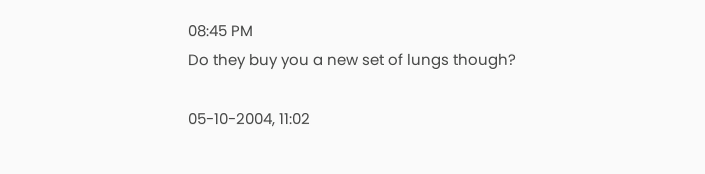08:45 PM
Do they buy you a new set of lungs though?

05-10-2004, 11:02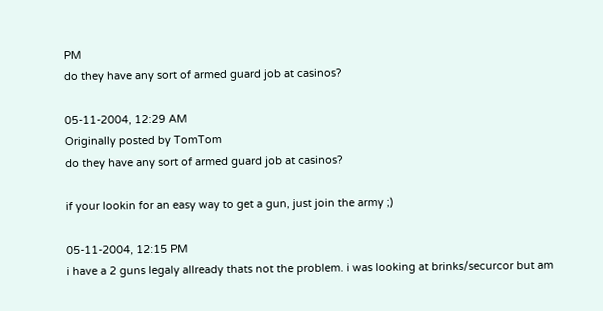PM
do they have any sort of armed guard job at casinos?

05-11-2004, 12:29 AM
Originally posted by TomTom
do they have any sort of armed guard job at casinos?

if your lookin for an easy way to get a gun, just join the army ;)

05-11-2004, 12:15 PM
i have a 2 guns legaly allready thats not the problem. i was looking at brinks/securcor but am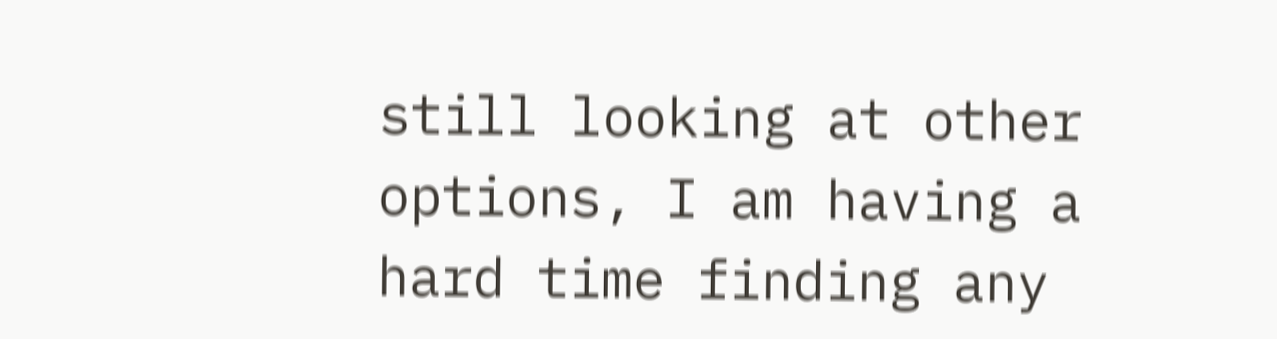still looking at other options, I am having a hard time finding any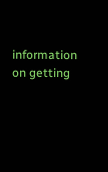information on getting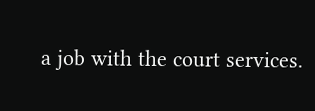a job with the court services.